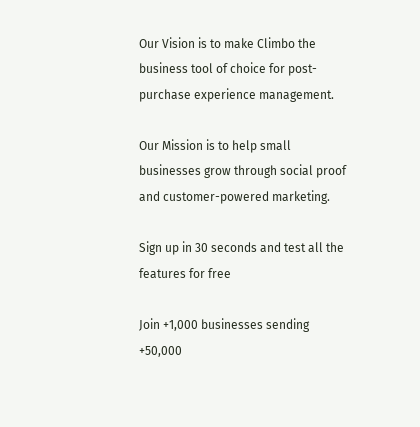Our Vision is to make Climbo the business tool of choice for post-purchase experience management.

Our Mission is to help small businesses grow through social proof and customer-powered marketing.

Sign up in 30 seconds and test all the features for free

Join +1,000 businesses sending +50,000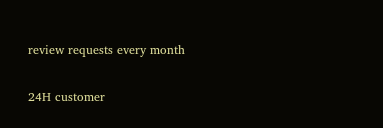review requests every month

24H customer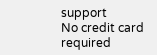support
No credit card required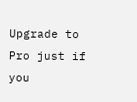Upgrade to Pro just if you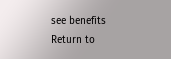see benefits
Return to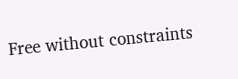Free without constraints